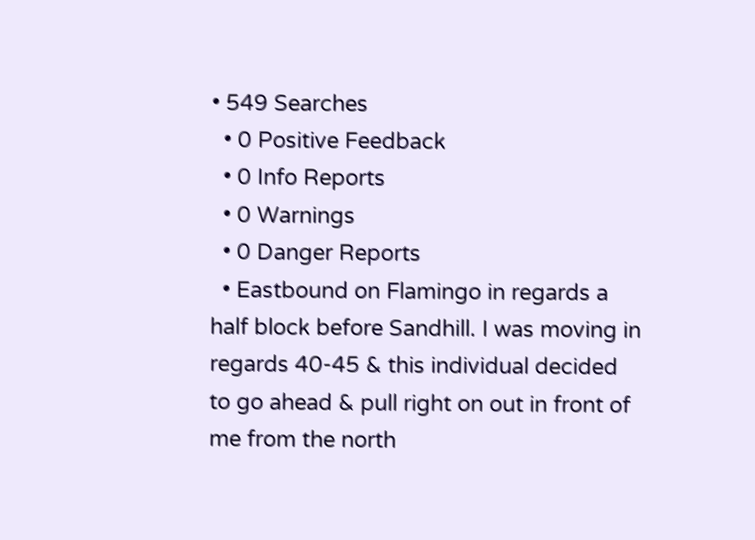• 549 Searches
  • 0 Positive Feedback
  • 0 Info Reports
  • 0 Warnings
  • 0 Danger Reports
  • Eastbound on Flamingo in regards a half block before Sandhill. I was moving in regards 40-45 & this individual decided to go ahead & pull right on out in front of me from the north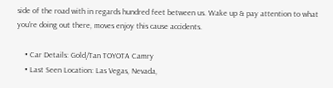side of the road with in regards hundred feet between us. Wake up & pay attention to what you're doing out there, moves enjoy this cause accidents.

    • Car Details: Gold/Tan TOYOTA Camry
    • Last Seen Location: Las Vegas, Nevada,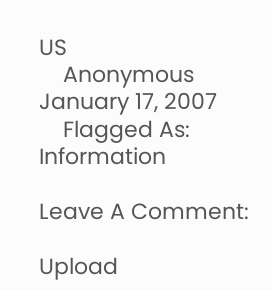US
    Anonymous January 17, 2007
    Flagged As: Information

Leave A Comment:

Upload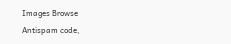Images Browse
Antispam code,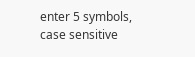enter 5 symbols, case sensitive